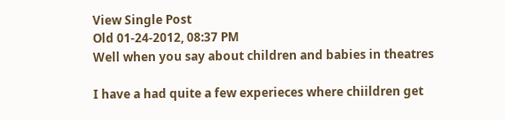View Single Post
Old 01-24-2012, 08:37 PM
Well when you say about children and babies in theatres

I have a had quite a few experieces where chiildren get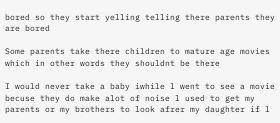bored so they start yelling telling there parents they are bored

Some parents take there children to mature age movies which in other words they shouldnt be there

I would never take a baby iwhile l went to see a movie becuse they do make alot of noise l used to get my parents or my brothers to look afrer my daughter if l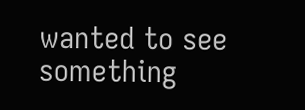wanted to see something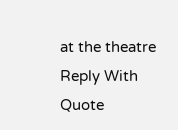at the theatre
Reply With Quote